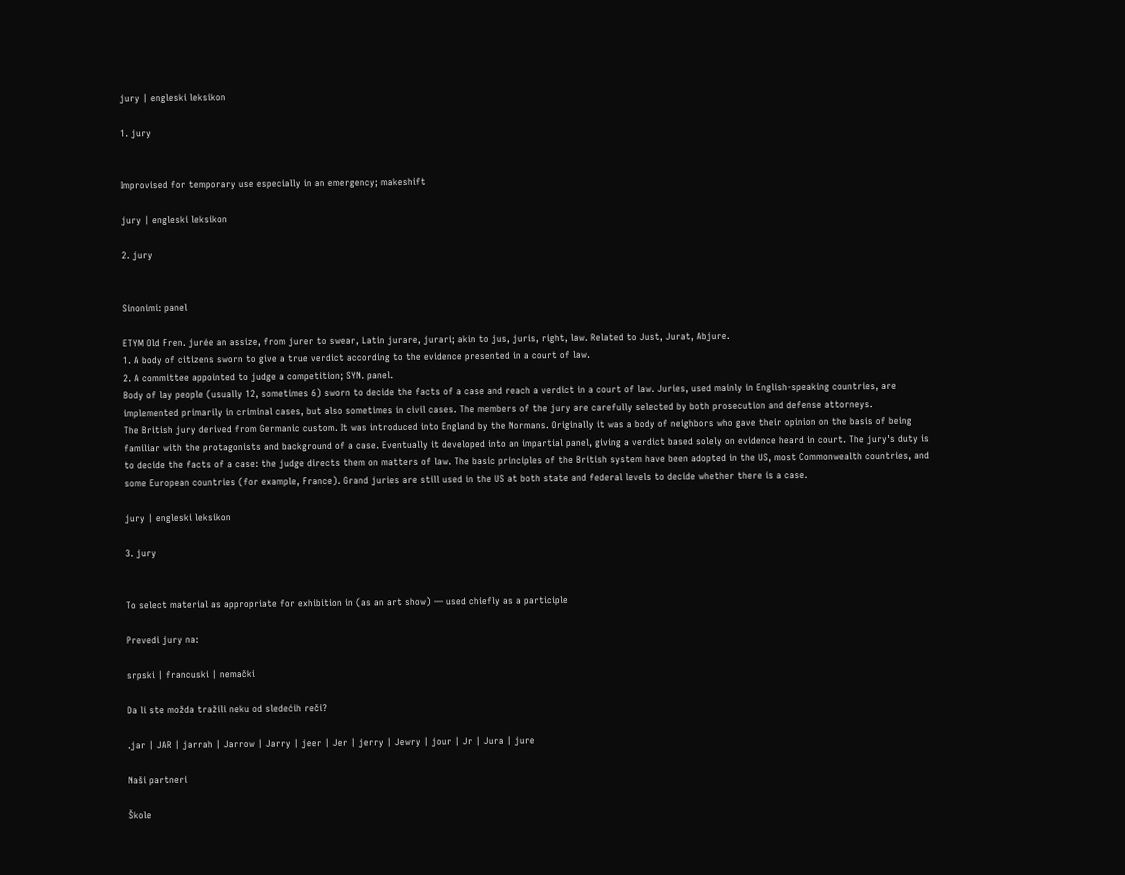jury | engleski leksikon

1. jury


Improvised for temporary use especially in an emergency; makeshift

jury | engleski leksikon

2. jury


Sinonimi: panel

ETYM Old Fren. jurée an assize, from jurer to swear, Latin jurare, jurari; akin to jus, juris, right, law. Related to Just, Jurat, Abjure.
1. A body of citizens sworn to give a true verdict according to the evidence presented in a court of law.
2. A committee appointed to judge a competition; SYN. panel.
Body of lay people (usually 12, sometimes 6) sworn to decide the facts of a case and reach a verdict in a court of law. Juries, used mainly in English-speaking countries, are implemented primarily in criminal cases, but also sometimes in civil cases. The members of the jury are carefully selected by both prosecution and defense attorneys.
The British jury derived from Germanic custom. It was introduced into England by the Normans. Originally it was a body of neighbors who gave their opinion on the basis of being familiar with the protagonists and background of a case. Eventually it developed into an impartial panel, giving a verdict based solely on evidence heard in court. The jury's duty is to decide the facts of a case: the judge directs them on matters of law. The basic principles of the British system have been adopted in the US, most Commonwealth countries, and some European countries (for example, France). Grand juries are still used in the US at both state and federal levels to decide whether there is a case.

jury | engleski leksikon

3. jury


To select material as appropriate for exhibition in (as an art show) — used chiefly as a participle

Prevedi jury na:

srpski | francuski | nemački

Da li ste možda tražili neku od sledećih reči?

.jar | JAR | jarrah | Jarrow | Jarry | jeer | Jer | jerry | Jewry | jour | Jr | Jura | jure

Naši partneri

Škole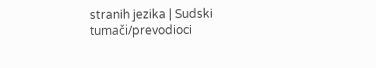stranih jezika | Sudski tumači/prevodioci